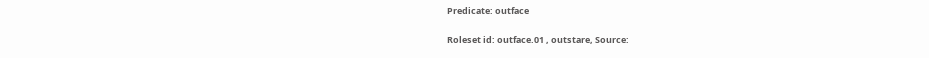Predicate: outface

Roleset id: outface.01 , outstare, Source: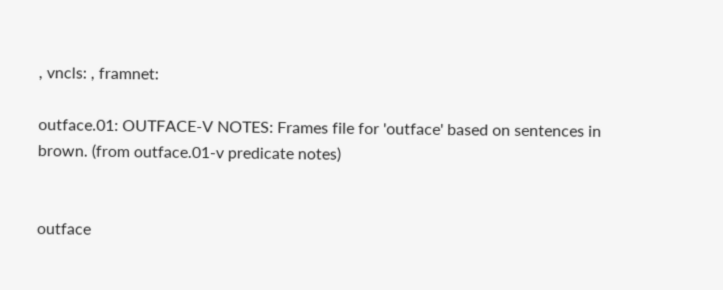, vncls: , framnet:

outface.01: OUTFACE-V NOTES: Frames file for 'outface' based on sentences in brown. (from outface.01-v predicate notes)


outface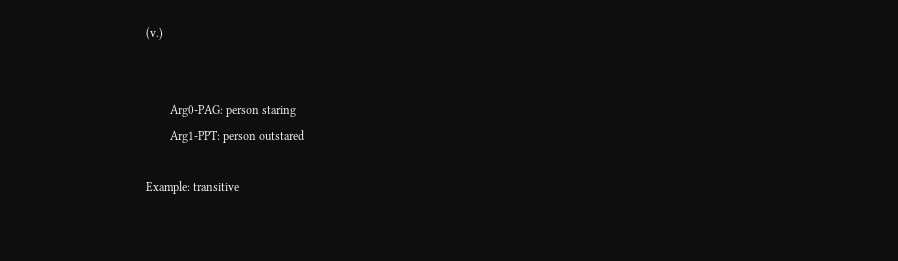(v.)


        Arg0-PAG: person staring
        Arg1-PPT: person outstared

Example: transitive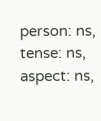person: ns,  tense: ns,  aspect: ns,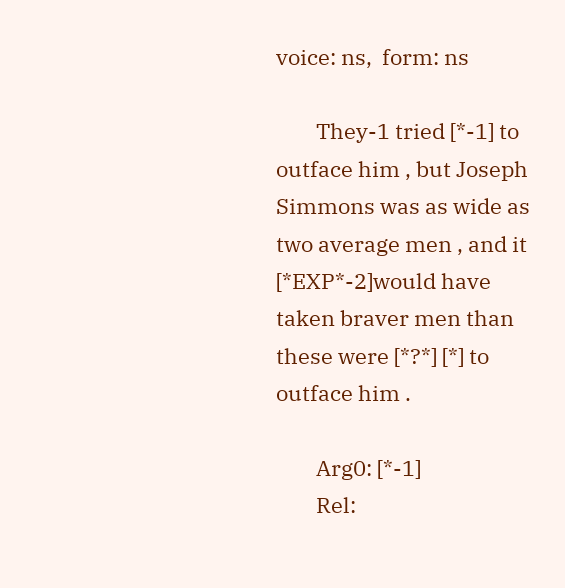voice: ns,  form: ns

        They-1 tried [*-1] to outface him , but Joseph Simmons was as wide as two average men , and it [*EXP*-2]would have taken braver men than these were [*?*] [*] to outface him .

        Arg0: [*-1]
        Rel: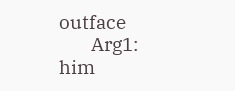outface
        Arg1: him